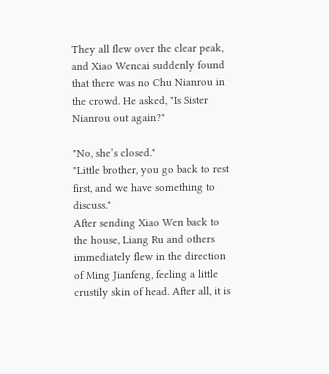They all flew over the clear peak, and Xiao Wencai suddenly found that there was no Chu Nianrou in the crowd. He asked, "Is Sister Nianrou out again?"

"No, she’s closed."
"Little brother, you go back to rest first, and we have something to discuss."
After sending Xiao Wen back to the house, Liang Ru and others immediately flew in the direction of Ming Jianfeng, feeling a little crustily skin of head. After all, it is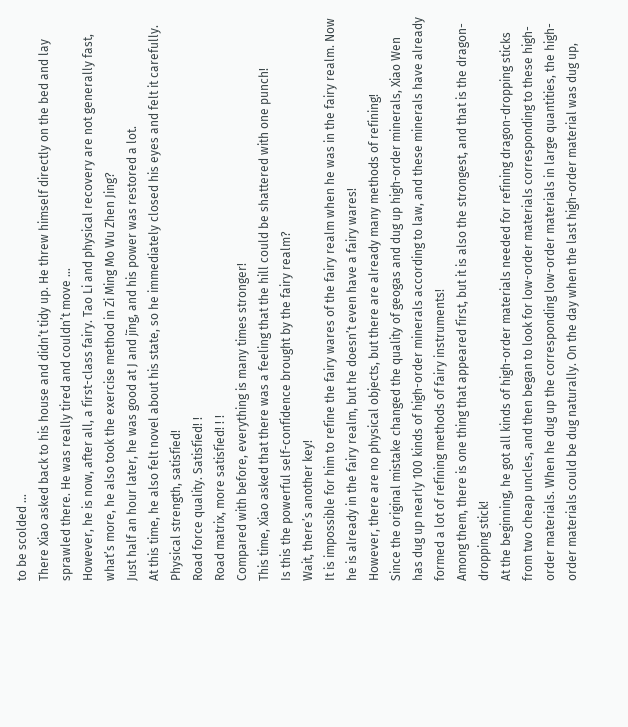to be scolded …
There Xiao asked back to his house and didn’t tidy up. He threw himself directly on the bed and lay sprawled there. He was really tired and couldn’t move …
However, he is now, after all, a first-class fairy. Tao Li and physical recovery are not generally fast, what’s more, he also took the exercise method in Zi Ming Mo Wu Zhen Jing?
Just half an hour later, he was good at J and jīng, and his power was restored a lot.
At this time, he also felt novel about his state, so he immediately closed his eyes and felt it carefully.
Physical strength, satisfied!
Road force quality. Satisfied! !
Road matrix, more satisfied! ! !
Compared with before, everything is many times stronger!
This time, Xiao asked that there was a feeling that the hill could be shattered with one punch!
Is this the powerful self-confidence brought by the fairy realm?
Wait, there’s another key!
It is impossible for him to refine the fairy wares of the fairy realm when he was in the fairy realm. Now he is already in the fairy realm, but he doesn’t even have a fairy wares!
However, there are no physical objects, but there are already many methods of refining!
Since the original mistake changed the quality of geogas and dug up high-order minerals, Xiao Wen has dug up nearly 100 kinds of high-order minerals according to law, and these minerals have already formed a lot of refining methods of fairy instruments!
Among them, there is one thing that appeared first, but it is also the strongest, and that is the dragon-dropping stick!
At the beginning, he got all kinds of high-order materials needed for refining dragon-dropping sticks from two cheap uncles, and then began to look for low-order materials corresponding to these high-order materials. When he dug up the corresponding low-order materials in large quantities, the high-order materials could be dug naturally. On the day when the last high-order material was dug up,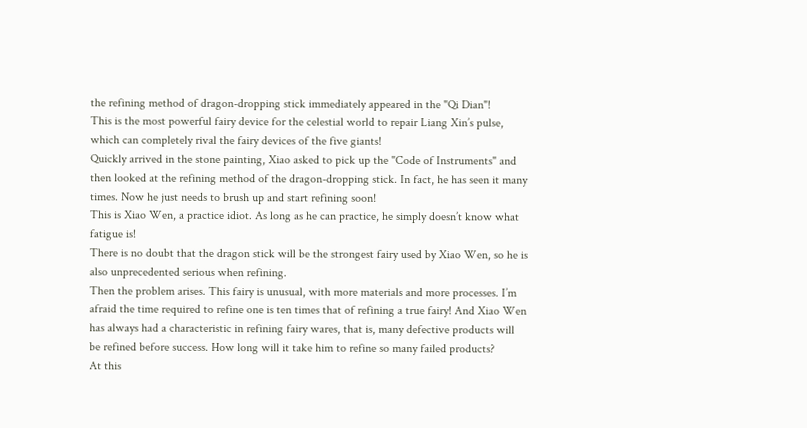the refining method of dragon-dropping stick immediately appeared in the "Qi Dian"!
This is the most powerful fairy device for the celestial world to repair Liang Xin’s pulse, which can completely rival the fairy devices of the five giants!
Quickly arrived in the stone painting, Xiao asked to pick up the "Code of Instruments" and then looked at the refining method of the dragon-dropping stick. In fact, he has seen it many times. Now he just needs to brush up and start refining soon!
This is Xiao Wen, a practice idiot. As long as he can practice, he simply doesn’t know what fatigue is!
There is no doubt that the dragon stick will be the strongest fairy used by Xiao Wen, so he is also unprecedented serious when refining.
Then the problem arises. This fairy is unusual, with more materials and more processes. I’m afraid the time required to refine one is ten times that of refining a true fairy! And Xiao Wen has always had a characteristic in refining fairy wares, that is, many defective products will be refined before success. How long will it take him to refine so many failed products?
At this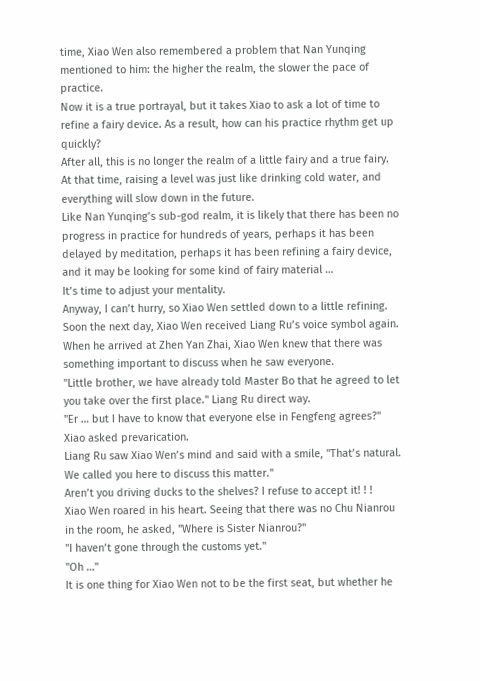time, Xiao Wen also remembered a problem that Nan Yunqing mentioned to him: the higher the realm, the slower the pace of practice.
Now it is a true portrayal, but it takes Xiao to ask a lot of time to refine a fairy device. As a result, how can his practice rhythm get up quickly?
After all, this is no longer the realm of a little fairy and a true fairy. At that time, raising a level was just like drinking cold water, and everything will slow down in the future.
Like Nan Yunqing’s sub-god realm, it is likely that there has been no progress in practice for hundreds of years, perhaps it has been delayed by meditation, perhaps it has been refining a fairy device, and it may be looking for some kind of fairy material …
It’s time to adjust your mentality.
Anyway, I can’t hurry, so Xiao Wen settled down to a little refining. Soon the next day, Xiao Wen received Liang Ru’s voice symbol again.
When he arrived at Zhen Yan Zhai, Xiao Wen knew that there was something important to discuss when he saw everyone.
"Little brother, we have already told Master Bo that he agreed to let you take over the first place." Liang Ru direct way.
"Er … but I have to know that everyone else in Fengfeng agrees?" Xiao asked prevarication.
Liang Ru saw Xiao Wen’s mind and said with a smile, "That’s natural. We called you here to discuss this matter."
Aren’t you driving ducks to the shelves? I refuse to accept it! ! !
Xiao Wen roared in his heart. Seeing that there was no Chu Nianrou in the room, he asked, "Where is Sister Nianrou?"
"I haven’t gone through the customs yet."
"Oh …"
It is one thing for Xiao Wen not to be the first seat, but whether he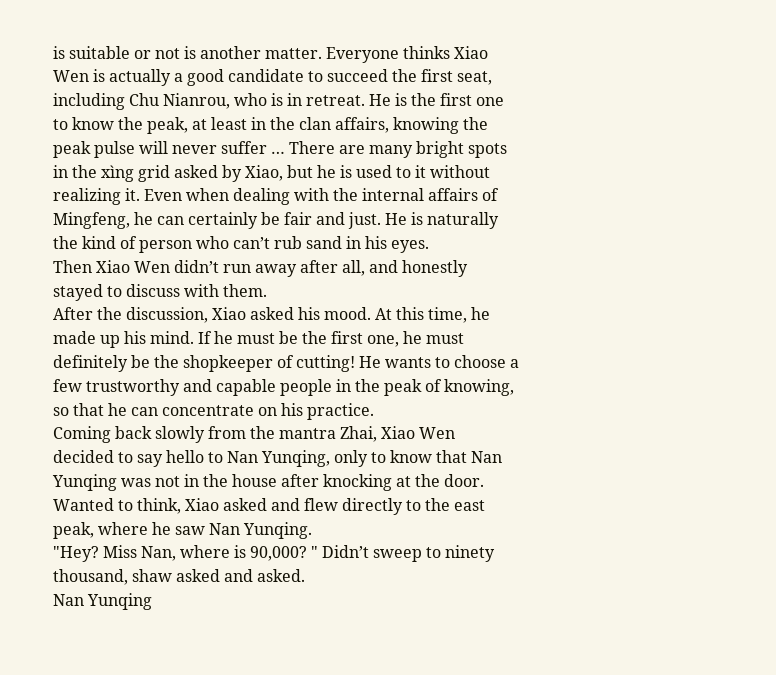is suitable or not is another matter. Everyone thinks Xiao Wen is actually a good candidate to succeed the first seat, including Chu Nianrou, who is in retreat. He is the first one to know the peak, at least in the clan affairs, knowing the peak pulse will never suffer … There are many bright spots in the xìng grid asked by Xiao, but he is used to it without realizing it. Even when dealing with the internal affairs of Mingfeng, he can certainly be fair and just. He is naturally the kind of person who can’t rub sand in his eyes.
Then Xiao Wen didn’t run away after all, and honestly stayed to discuss with them.
After the discussion, Xiao asked his mood. At this time, he made up his mind. If he must be the first one, he must definitely be the shopkeeper of cutting! He wants to choose a few trustworthy and capable people in the peak of knowing, so that he can concentrate on his practice.
Coming back slowly from the mantra Zhai, Xiao Wen decided to say hello to Nan Yunqing, only to know that Nan Yunqing was not in the house after knocking at the door.
Wanted to think, Xiao asked and flew directly to the east peak, where he saw Nan Yunqing.
"Hey? Miss Nan, where is 90,000? " Didn’t sweep to ninety thousand, shaw asked and asked.
Nan Yunqing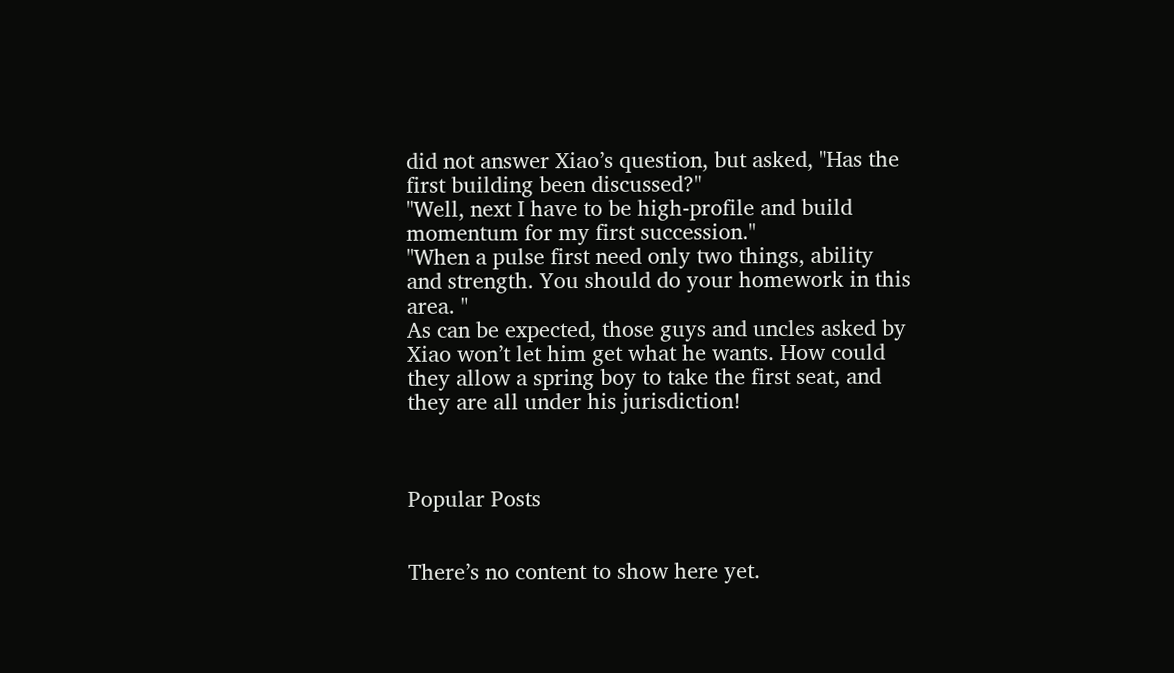did not answer Xiao’s question, but asked, "Has the first building been discussed?"
"Well, next I have to be high-profile and build momentum for my first succession."
"When a pulse first need only two things, ability and strength. You should do your homework in this area. "
As can be expected, those guys and uncles asked by Xiao won’t let him get what he wants. How could they allow a spring boy to take the first seat, and they are all under his jurisdiction!



Popular Posts


There’s no content to show here yet.